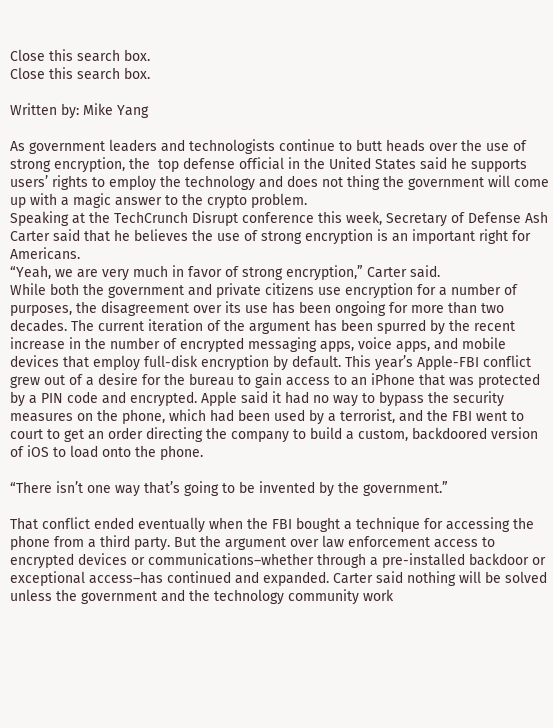Close this search box.
Close this search box.

Written by: Mike Yang

As government leaders and technologists continue to butt heads over the use of strong encryption, the  top defense official in the United States said he supports users’ rights to employ the technology and does not thing the government will come up with a magic answer to the crypto problem.
Speaking at the TechCrunch Disrupt conference this week, Secretary of Defense Ash Carter said that he believes the use of strong encryption is an important right for Americans.
“Yeah, we are very much in favor of strong encryption,” Carter said.
While both the government and private citizens use encryption for a number of purposes, the disagreement over its use has been ongoing for more than two decades. The current iteration of the argument has been spurred by the recent increase in the number of encrypted messaging apps, voice apps, and mobile devices that employ full-disk encryption by default. This year’s Apple-FBI conflict grew out of a desire for the bureau to gain access to an iPhone that was protected by a PIN code and encrypted. Apple said it had no way to bypass the security measures on the phone, which had been used by a terrorist, and the FBI went to court to get an order directing the company to build a custom, backdoored version of iOS to load onto the phone.

“There isn’t one way that’s going to be invented by the government.”

That conflict ended eventually when the FBI bought a technique for accessing the phone from a third party. But the argument over law enforcement access to encrypted devices or communications–whether through a pre-installed backdoor or exceptional access–has continued and expanded. Carter said nothing will be solved unless the government and the technology community work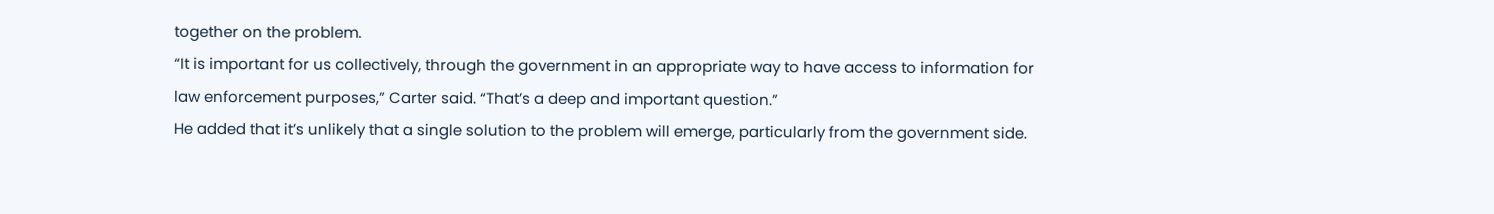together on the problem.
“It is important for us collectively, through the government in an appropriate way to have access to information for law enforcement purposes,” Carter said. “That’s a deep and important question.”
He added that it’s unlikely that a single solution to the problem will emerge, particularly from the government side.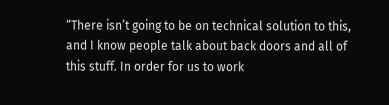“There isn’t going to be on technical solution to this, and I know people talk about back doors and all of this stuff. In order for us to work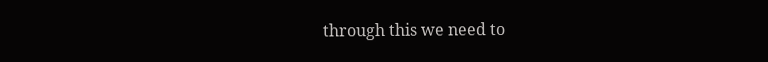through this we need to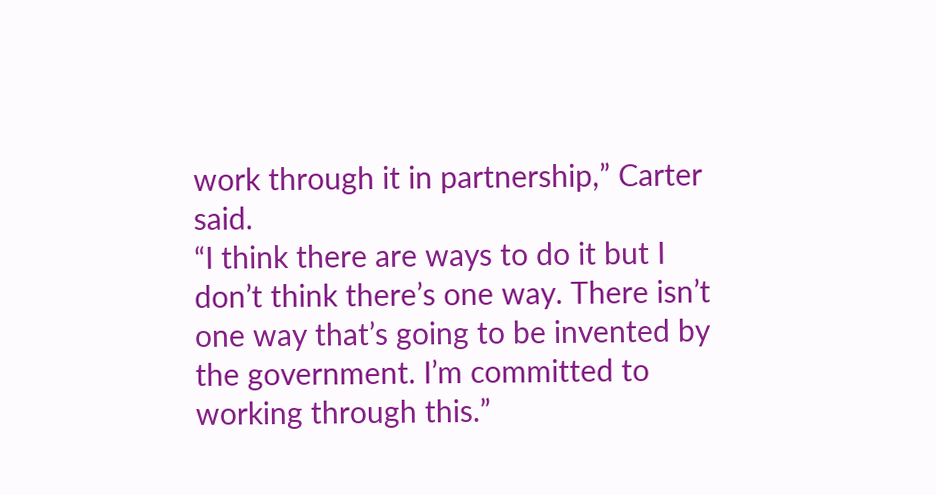work through it in partnership,” Carter said.
“I think there are ways to do it but I don’t think there’s one way. There isn’t one way that’s going to be invented by the government. I’m committed to working through this.”